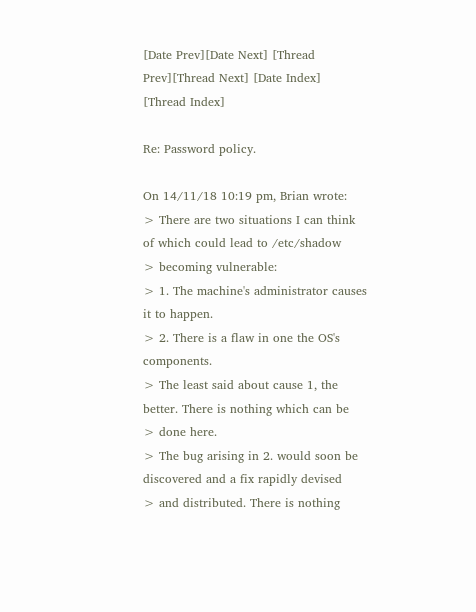[Date Prev][Date Next] [Thread Prev][Thread Next] [Date Index] [Thread Index]

Re: Password policy.

On 14/11/18 10:19 pm, Brian wrote:
> There are two situations I can think of which could lead to /etc/shadow
> becoming vulnerable:
> 1. The machine's administrator causes it to happen.
> 2. There is a flaw in one the OS's components.
> The least said about cause 1, the better. There is nothing which can be
> done here.
> The bug arising in 2. would soon be discovered and a fix rapidly devised
> and distributed. There is nothing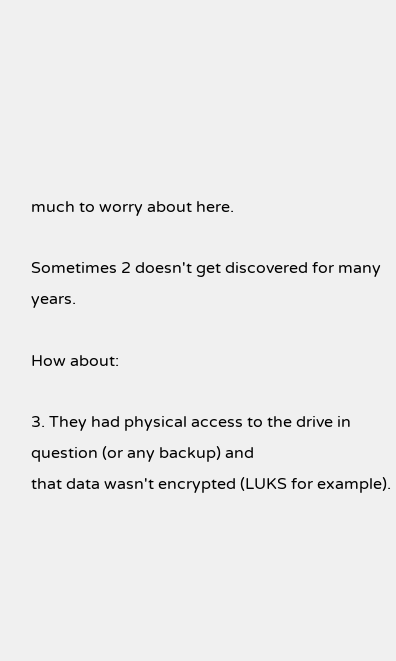much to worry about here.

Sometimes 2 doesn't get discovered for many years.

How about:

3. They had physical access to the drive in question (or any backup) and
that data wasn't encrypted (LUKS for example).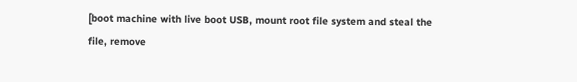[boot machine with live boot USB, mount root file system and steal the
file, remove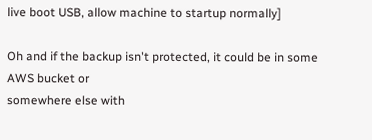live boot USB, allow machine to startup normally]

Oh and if the backup isn't protected, it could be in some AWS bucket or
somewhere else with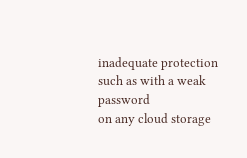inadequate protection such as with a weak password
on any cloud storage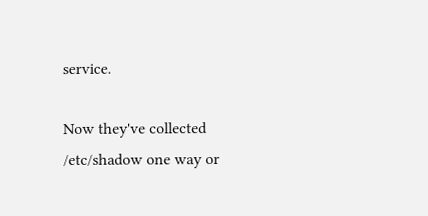service.

Now they've collected /etc/shadow one way or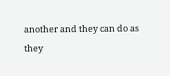another and they can do as
they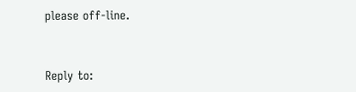please off-line.


Reply to: